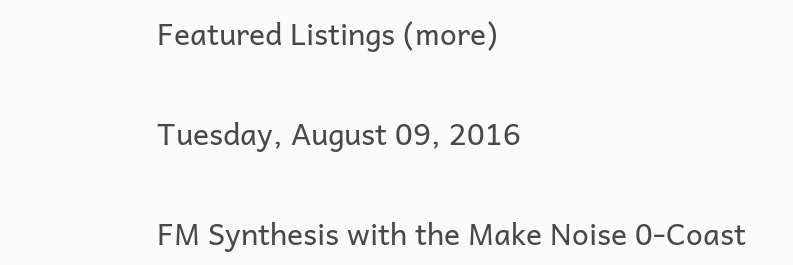Featured Listings (more)

Tuesday, August 09, 2016

FM Synthesis with the Make Noise 0-Coast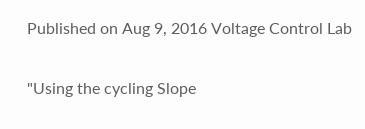Published on Aug 9, 2016 Voltage Control Lab

"Using the cycling Slope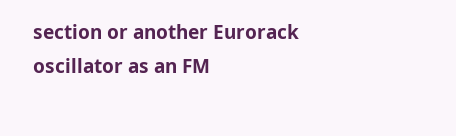section or another Eurorack oscillator as an FM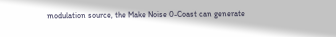modulation source, the Make Noise 0-Coast can generate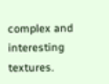complex and interesting textures.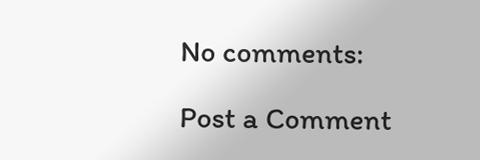No comments:

Post a Comment